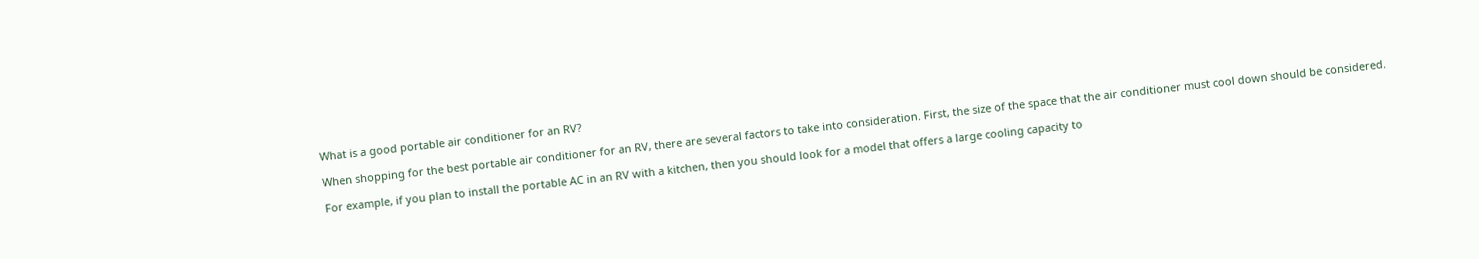What is a good portable air conditioner for an RV?

When shopping for the best portable air conditioner for an RV, there are several factors to take into consideration. First, the size of the space that the air conditioner must cool down should be considered.

For example, if you plan to install the portable AC in an RV with a kitchen, then you should look for a model that offers a large cooling capacity to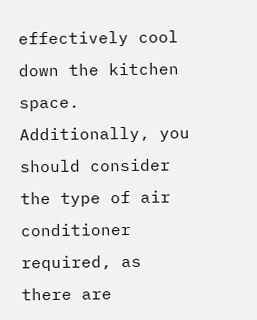effectively cool down the kitchen space. Additionally, you should consider the type of air conditioner required, as there are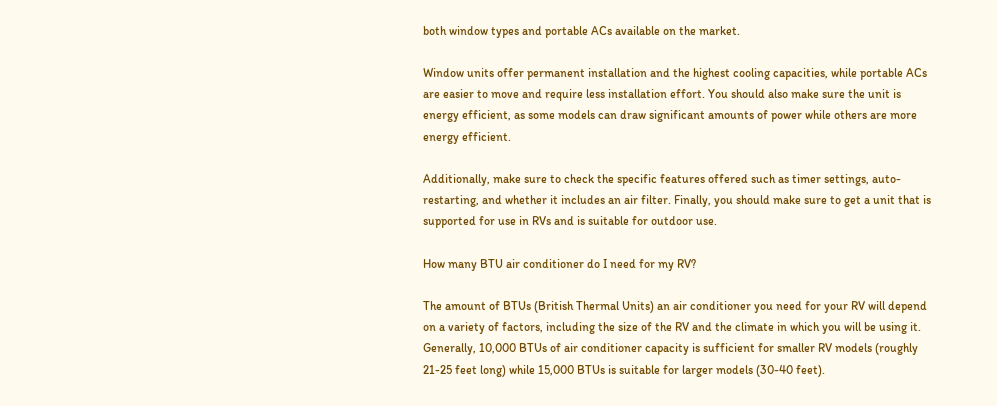both window types and portable ACs available on the market.

Window units offer permanent installation and the highest cooling capacities, while portable ACs are easier to move and require less installation effort. You should also make sure the unit is energy efficient, as some models can draw significant amounts of power while others are more energy efficient.

Additionally, make sure to check the specific features offered such as timer settings, auto-restarting, and whether it includes an air filter. Finally, you should make sure to get a unit that is supported for use in RVs and is suitable for outdoor use.

How many BTU air conditioner do I need for my RV?

The amount of BTUs (British Thermal Units) an air conditioner you need for your RV will depend on a variety of factors, including the size of the RV and the climate in which you will be using it. Generally, 10,000 BTUs of air conditioner capacity is sufficient for smaller RV models (roughly 21-25 feet long) while 15,000 BTUs is suitable for larger models (30-40 feet).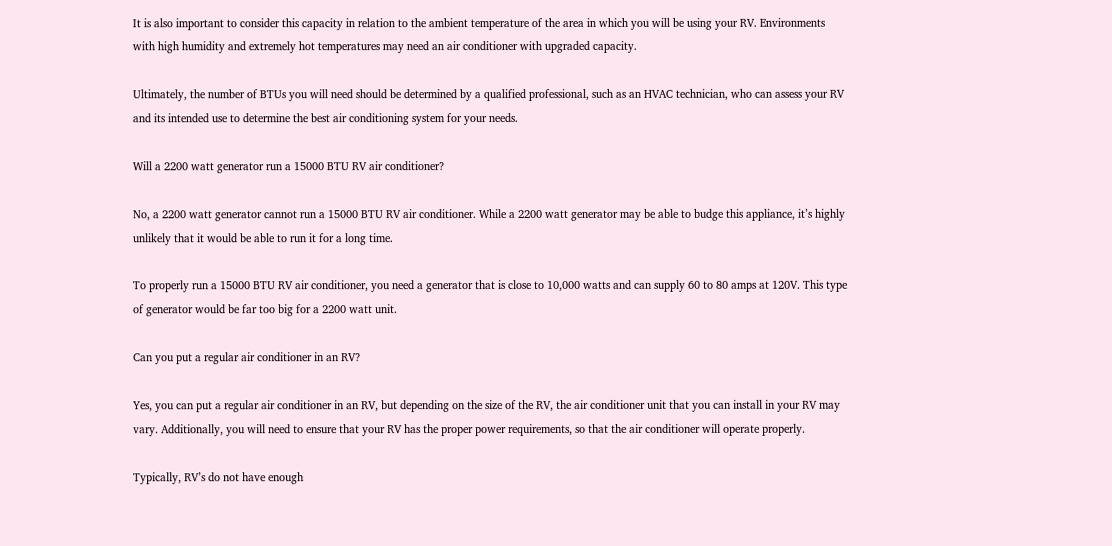It is also important to consider this capacity in relation to the ambient temperature of the area in which you will be using your RV. Environments with high humidity and extremely hot temperatures may need an air conditioner with upgraded capacity.

Ultimately, the number of BTUs you will need should be determined by a qualified professional, such as an HVAC technician, who can assess your RV and its intended use to determine the best air conditioning system for your needs.

Will a 2200 watt generator run a 15000 BTU RV air conditioner?

No, a 2200 watt generator cannot run a 15000 BTU RV air conditioner. While a 2200 watt generator may be able to budge this appliance, it’s highly unlikely that it would be able to run it for a long time.

To properly run a 15000 BTU RV air conditioner, you need a generator that is close to 10,000 watts and can supply 60 to 80 amps at 120V. This type of generator would be far too big for a 2200 watt unit.

Can you put a regular air conditioner in an RV?

Yes, you can put a regular air conditioner in an RV, but depending on the size of the RV, the air conditioner unit that you can install in your RV may vary. Additionally, you will need to ensure that your RV has the proper power requirements, so that the air conditioner will operate properly.

Typically, RV’s do not have enough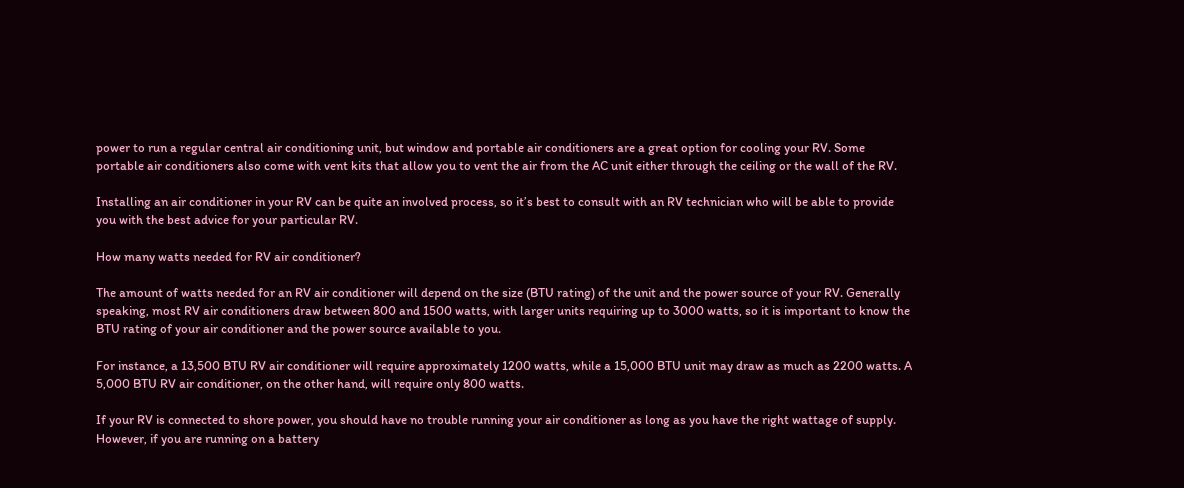power to run a regular central air conditioning unit, but window and portable air conditioners are a great option for cooling your RV. Some portable air conditioners also come with vent kits that allow you to vent the air from the AC unit either through the ceiling or the wall of the RV.

Installing an air conditioner in your RV can be quite an involved process, so it’s best to consult with an RV technician who will be able to provide you with the best advice for your particular RV.

How many watts needed for RV air conditioner?

The amount of watts needed for an RV air conditioner will depend on the size (BTU rating) of the unit and the power source of your RV. Generally speaking, most RV air conditioners draw between 800 and 1500 watts, with larger units requiring up to 3000 watts, so it is important to know the BTU rating of your air conditioner and the power source available to you.

For instance, a 13,500 BTU RV air conditioner will require approximately 1200 watts, while a 15,000 BTU unit may draw as much as 2200 watts. A 5,000 BTU RV air conditioner, on the other hand, will require only 800 watts.

If your RV is connected to shore power, you should have no trouble running your air conditioner as long as you have the right wattage of supply. However, if you are running on a battery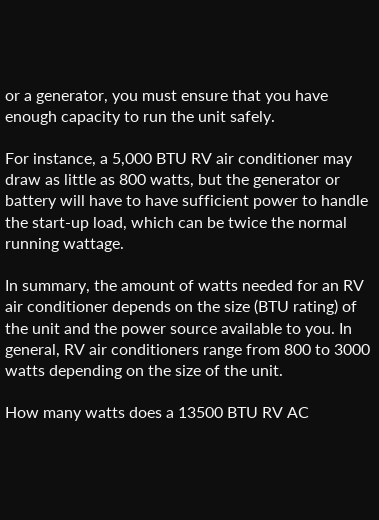or a generator, you must ensure that you have enough capacity to run the unit safely.

For instance, a 5,000 BTU RV air conditioner may draw as little as 800 watts, but the generator or battery will have to have sufficient power to handle the start-up load, which can be twice the normal running wattage.

In summary, the amount of watts needed for an RV air conditioner depends on the size (BTU rating) of the unit and the power source available to you. In general, RV air conditioners range from 800 to 3000 watts depending on the size of the unit.

How many watts does a 13500 BTU RV AC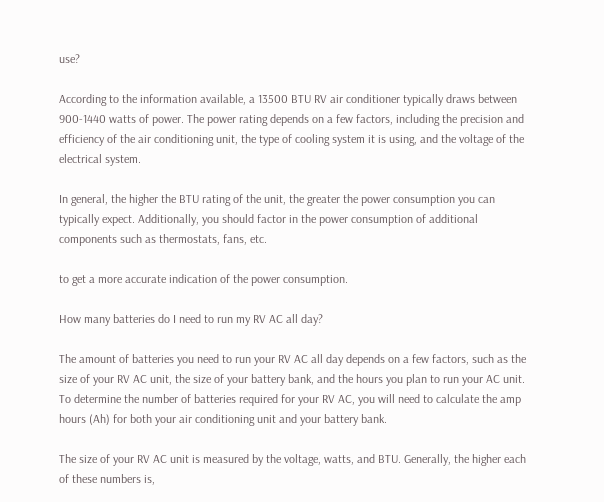use?

According to the information available, a 13500 BTU RV air conditioner typically draws between 900-1440 watts of power. The power rating depends on a few factors, including the precision and efficiency of the air conditioning unit, the type of cooling system it is using, and the voltage of the electrical system.

In general, the higher the BTU rating of the unit, the greater the power consumption you can typically expect. Additionally, you should factor in the power consumption of additional components such as thermostats, fans, etc.

to get a more accurate indication of the power consumption.

How many batteries do I need to run my RV AC all day?

The amount of batteries you need to run your RV AC all day depends on a few factors, such as the size of your RV AC unit, the size of your battery bank, and the hours you plan to run your AC unit. To determine the number of batteries required for your RV AC, you will need to calculate the amp hours (Ah) for both your air conditioning unit and your battery bank.

The size of your RV AC unit is measured by the voltage, watts, and BTU. Generally, the higher each of these numbers is,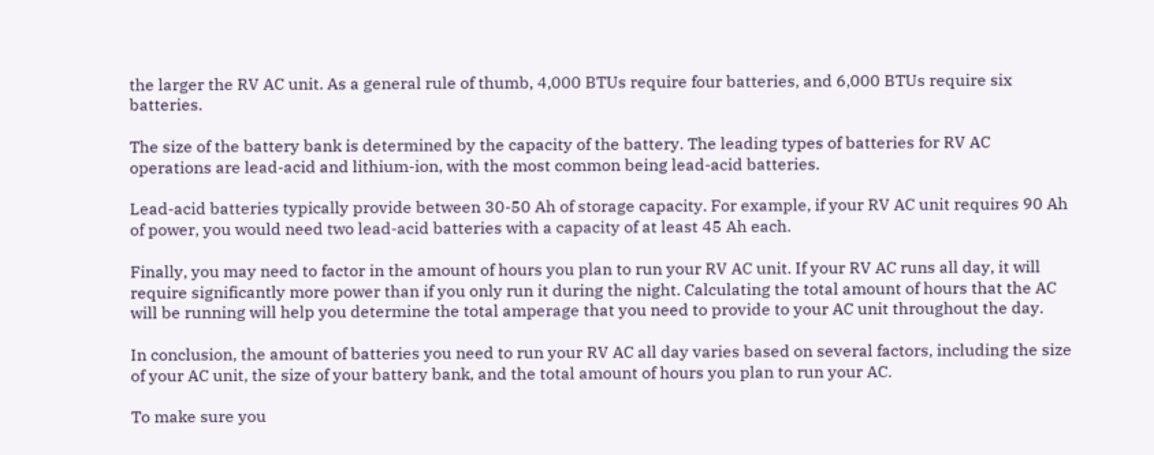the larger the RV AC unit. As a general rule of thumb, 4,000 BTUs require four batteries, and 6,000 BTUs require six batteries.

The size of the battery bank is determined by the capacity of the battery. The leading types of batteries for RV AC operations are lead-acid and lithium-ion, with the most common being lead-acid batteries.

Lead-acid batteries typically provide between 30-50 Ah of storage capacity. For example, if your RV AC unit requires 90 Ah of power, you would need two lead-acid batteries with a capacity of at least 45 Ah each.

Finally, you may need to factor in the amount of hours you plan to run your RV AC unit. If your RV AC runs all day, it will require significantly more power than if you only run it during the night. Calculating the total amount of hours that the AC will be running will help you determine the total amperage that you need to provide to your AC unit throughout the day.

In conclusion, the amount of batteries you need to run your RV AC all day varies based on several factors, including the size of your AC unit, the size of your battery bank, and the total amount of hours you plan to run your AC.

To make sure you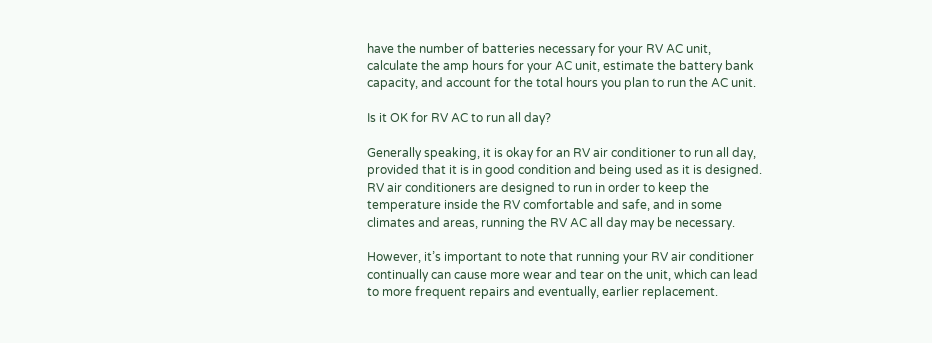have the number of batteries necessary for your RV AC unit, calculate the amp hours for your AC unit, estimate the battery bank capacity, and account for the total hours you plan to run the AC unit.

Is it OK for RV AC to run all day?

Generally speaking, it is okay for an RV air conditioner to run all day, provided that it is in good condition and being used as it is designed. RV air conditioners are designed to run in order to keep the temperature inside the RV comfortable and safe, and in some climates and areas, running the RV AC all day may be necessary.

However, it’s important to note that running your RV air conditioner continually can cause more wear and tear on the unit, which can lead to more frequent repairs and eventually, earlier replacement.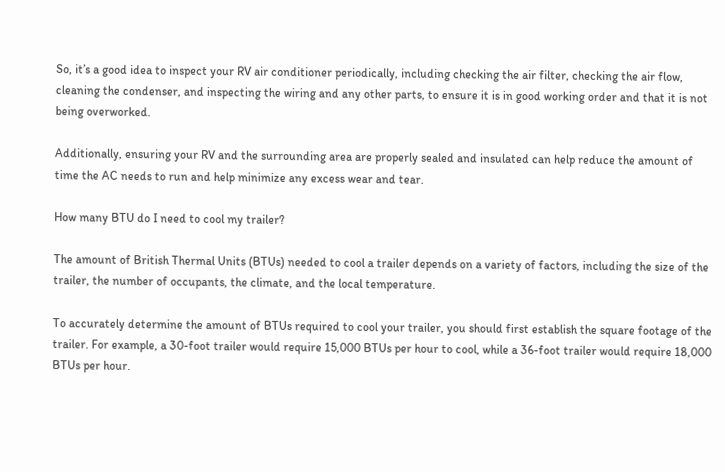So, it’s a good idea to inspect your RV air conditioner periodically, including checking the air filter, checking the air flow, cleaning the condenser, and inspecting the wiring and any other parts, to ensure it is in good working order and that it is not being overworked.

Additionally, ensuring your RV and the surrounding area are properly sealed and insulated can help reduce the amount of time the AC needs to run and help minimize any excess wear and tear.

How many BTU do I need to cool my trailer?

The amount of British Thermal Units (BTUs) needed to cool a trailer depends on a variety of factors, including the size of the trailer, the number of occupants, the climate, and the local temperature.

To accurately determine the amount of BTUs required to cool your trailer, you should first establish the square footage of the trailer. For example, a 30-foot trailer would require 15,000 BTUs per hour to cool, while a 36-foot trailer would require 18,000 BTUs per hour.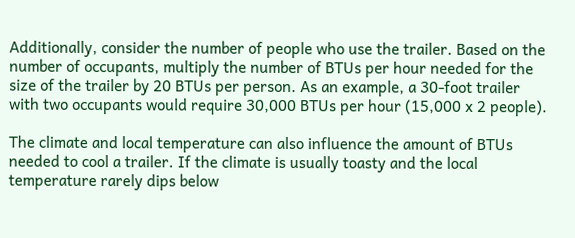Additionally, consider the number of people who use the trailer. Based on the number of occupants, multiply the number of BTUs per hour needed for the size of the trailer by 20 BTUs per person. As an example, a 30-foot trailer with two occupants would require 30,000 BTUs per hour (15,000 x 2 people).

The climate and local temperature can also influence the amount of BTUs needed to cool a trailer. If the climate is usually toasty and the local temperature rarely dips below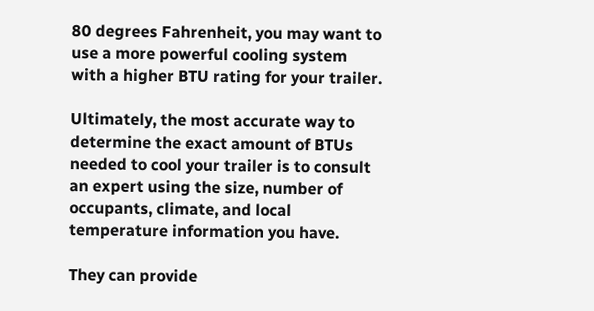80 degrees Fahrenheit, you may want to use a more powerful cooling system with a higher BTU rating for your trailer.

Ultimately, the most accurate way to determine the exact amount of BTUs needed to cool your trailer is to consult an expert using the size, number of occupants, climate, and local temperature information you have.

They can provide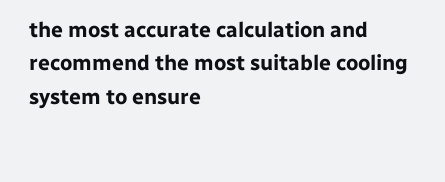the most accurate calculation and recommend the most suitable cooling system to ensure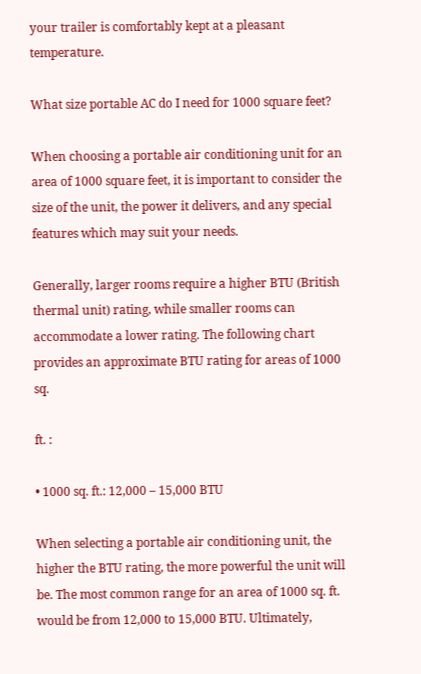your trailer is comfortably kept at a pleasant temperature.

What size portable AC do I need for 1000 square feet?

When choosing a portable air conditioning unit for an area of 1000 square feet, it is important to consider the size of the unit, the power it delivers, and any special features which may suit your needs.

Generally, larger rooms require a higher BTU (British thermal unit) rating, while smaller rooms can accommodate a lower rating. The following chart provides an approximate BTU rating for areas of 1000 sq.

ft. :

• 1000 sq. ft.: 12,000 – 15,000 BTU

When selecting a portable air conditioning unit, the higher the BTU rating, the more powerful the unit will be. The most common range for an area of 1000 sq. ft. would be from 12,000 to 15,000 BTU. Ultimately,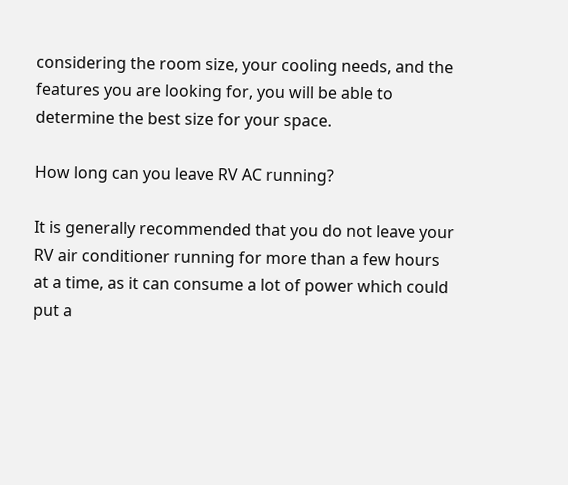considering the room size, your cooling needs, and the features you are looking for, you will be able to determine the best size for your space.

How long can you leave RV AC running?

It is generally recommended that you do not leave your RV air conditioner running for more than a few hours at a time, as it can consume a lot of power which could put a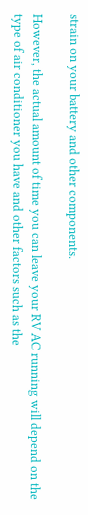strain on your battery and other components.

However, the actual amount of time you can leave your RV AC running will depend on the type of air conditioner you have and other factors such as the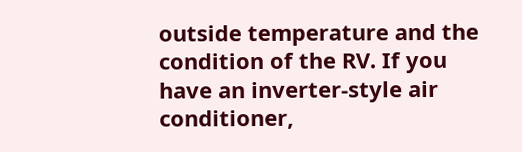outside temperature and the condition of the RV. If you have an inverter-style air conditioner,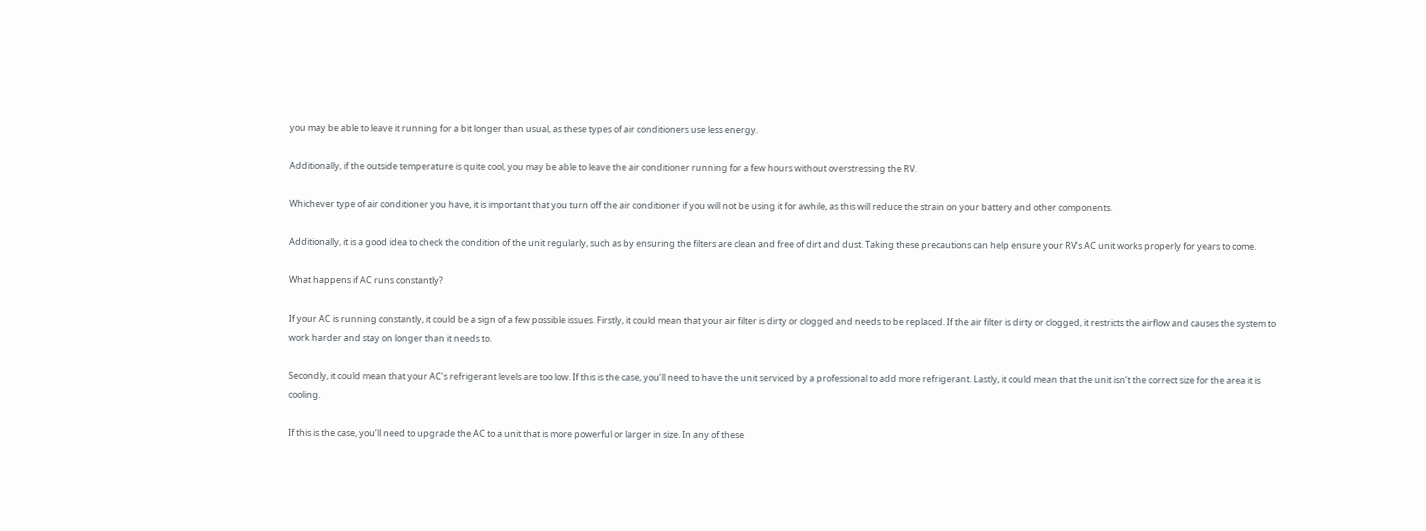you may be able to leave it running for a bit longer than usual, as these types of air conditioners use less energy.

Additionally, if the outside temperature is quite cool, you may be able to leave the air conditioner running for a few hours without overstressing the RV.

Whichever type of air conditioner you have, it is important that you turn off the air conditioner if you will not be using it for awhile, as this will reduce the strain on your battery and other components.

Additionally, it is a good idea to check the condition of the unit regularly, such as by ensuring the filters are clean and free of dirt and dust. Taking these precautions can help ensure your RV’s AC unit works properly for years to come.

What happens if AC runs constantly?

If your AC is running constantly, it could be a sign of a few possible issues. Firstly, it could mean that your air filter is dirty or clogged and needs to be replaced. If the air filter is dirty or clogged, it restricts the airflow and causes the system to work harder and stay on longer than it needs to.

Secondly, it could mean that your AC’s refrigerant levels are too low. If this is the case, you’ll need to have the unit serviced by a professional to add more refrigerant. Lastly, it could mean that the unit isn’t the correct size for the area it is cooling.

If this is the case, you’ll need to upgrade the AC to a unit that is more powerful or larger in size. In any of these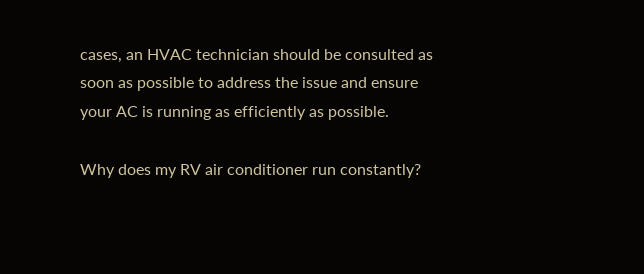cases, an HVAC technician should be consulted as soon as possible to address the issue and ensure your AC is running as efficiently as possible.

Why does my RV air conditioner run constantly?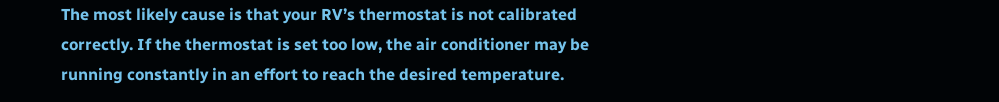The most likely cause is that your RV’s thermostat is not calibrated correctly. If the thermostat is set too low, the air conditioner may be running constantly in an effort to reach the desired temperature.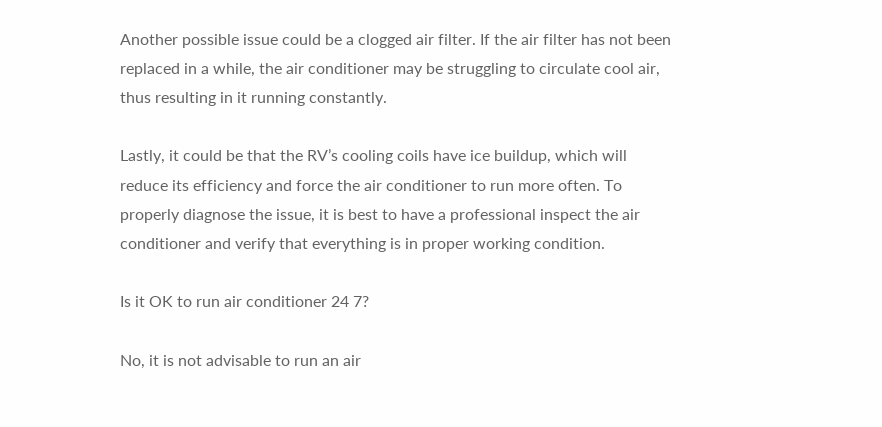Another possible issue could be a clogged air filter. If the air filter has not been replaced in a while, the air conditioner may be struggling to circulate cool air, thus resulting in it running constantly.

Lastly, it could be that the RV’s cooling coils have ice buildup, which will reduce its efficiency and force the air conditioner to run more often. To properly diagnose the issue, it is best to have a professional inspect the air conditioner and verify that everything is in proper working condition.

Is it OK to run air conditioner 24 7?

No, it is not advisable to run an air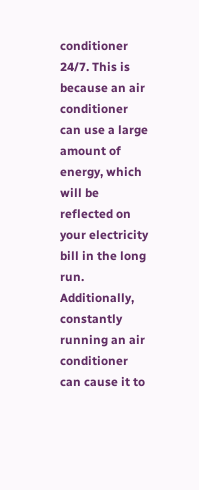conditioner 24/7. This is because an air conditioner can use a large amount of energy, which will be reflected on your electricity bill in the long run. Additionally, constantly running an air conditioner can cause it to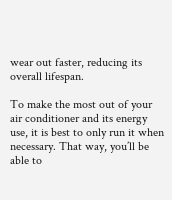wear out faster, reducing its overall lifespan.

To make the most out of your air conditioner and its energy use, it is best to only run it when necessary. That way, you’ll be able to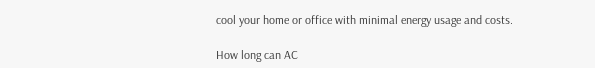cool your home or office with minimal energy usage and costs.

How long can AC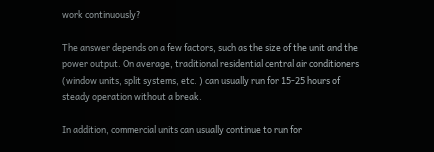work continuously?

The answer depends on a few factors, such as the size of the unit and the power output. On average, traditional residential central air conditioners (window units, split systems, etc. ) can usually run for 15-25 hours of steady operation without a break.

In addition, commercial units can usually continue to run for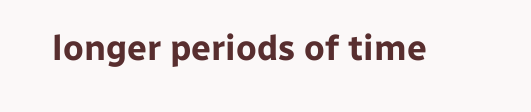longer periods of time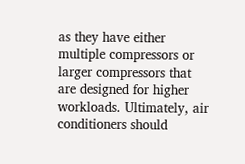as they have either multiple compressors or larger compressors that are designed for higher workloads. Ultimately, air conditioners should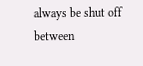always be shut off between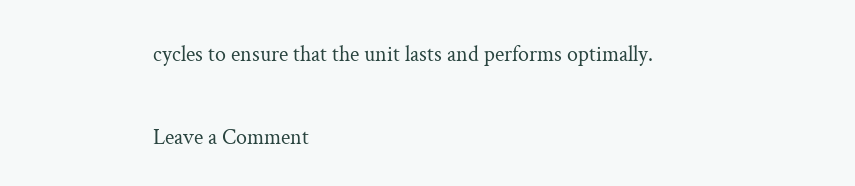cycles to ensure that the unit lasts and performs optimally.

Leave a Comment